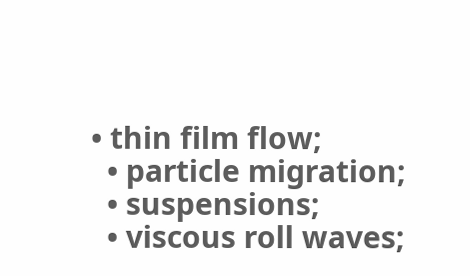• thin film flow;
  • particle migration;
  • suspensions;
  • viscous roll waves;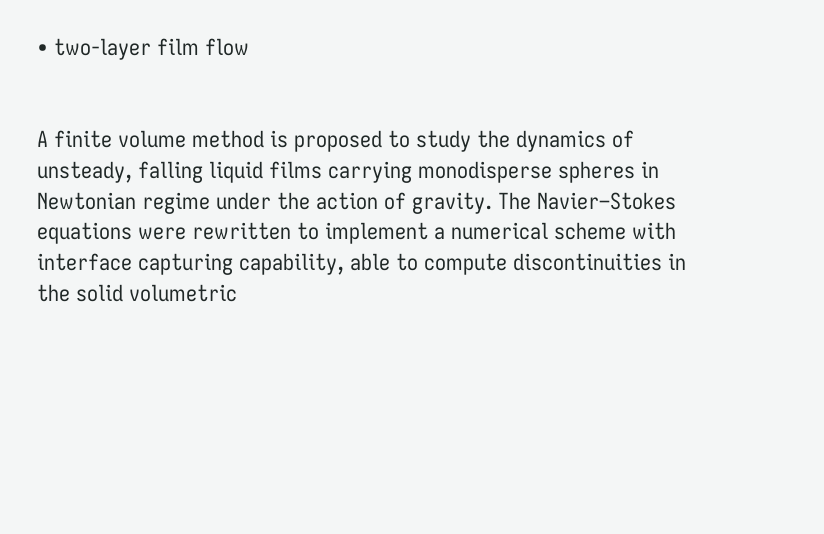• two-layer film flow


A finite volume method is proposed to study the dynamics of unsteady, falling liquid films carrying monodisperse spheres in Newtonian regime under the action of gravity. The Navier–Stokes equations were rewritten to implement a numerical scheme with interface capturing capability, able to compute discontinuities in the solid volumetric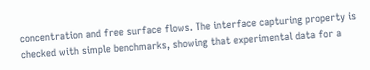concentration and free surface flows. The interface capturing property is checked with simple benchmarks, showing that experimental data for a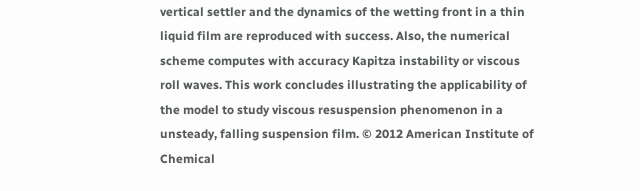vertical settler and the dynamics of the wetting front in a thin liquid film are reproduced with success. Also, the numerical scheme computes with accuracy Kapitza instability or viscous roll waves. This work concludes illustrating the applicability of the model to study viscous resuspension phenomenon in a unsteady, falling suspension film. © 2012 American Institute of Chemical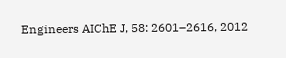Engineers AIChE J, 58: 2601–2616, 2012